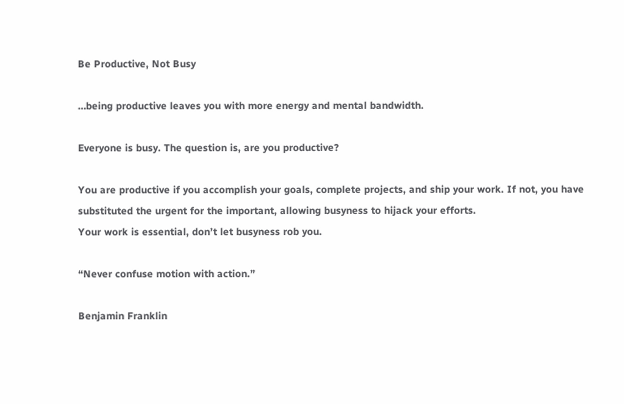Be Productive, Not Busy

…being productive leaves you with more energy and mental bandwidth.

Everyone is busy. The question is, are you productive?

You are productive if you accomplish your goals, complete projects, and ship your work. If not, you have substituted the urgent for the important, allowing busyness to hijack your efforts.
Your work is essential, don’t let busyness rob you.

“Never confuse motion with action.”

Benjamin Franklin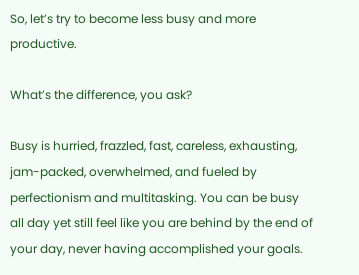So, let’s try to become less busy and more productive.

What’s the difference, you ask?

Busy is hurried, frazzled, fast, careless, exhausting, jam-packed, overwhelmed, and fueled by perfectionism and multitasking. You can be busy all day yet still feel like you are behind by the end of your day, never having accomplished your goals.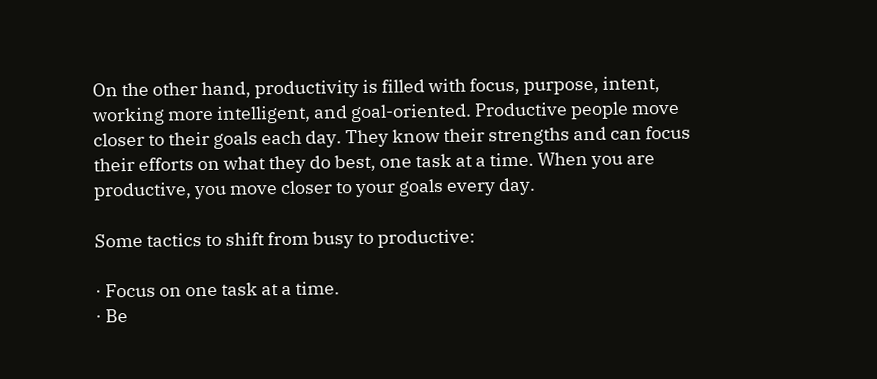On the other hand, productivity is filled with focus, purpose, intent, working more intelligent, and goal-oriented. Productive people move closer to their goals each day. They know their strengths and can focus their efforts on what they do best, one task at a time. When you are productive, you move closer to your goals every day.

Some tactics to shift from busy to productive:

· Focus on one task at a time.
· Be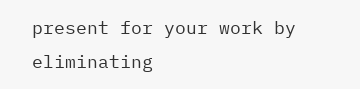present for your work by eliminating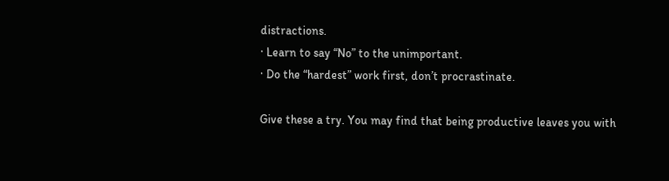distractions.
· Learn to say “No” to the unimportant.
· Do the “hardest” work first, don’t procrastinate.

Give these a try. You may find that being productive leaves you with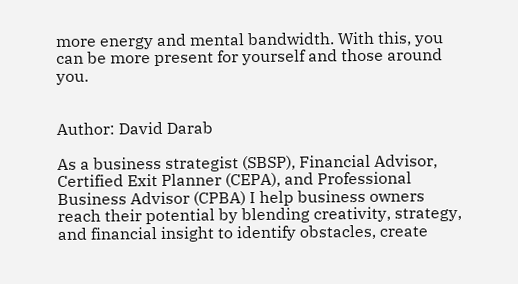more energy and mental bandwidth. With this, you can be more present for yourself and those around you.


Author: David Darab

As a business strategist (SBSP), Financial Advisor, Certified Exit Planner (CEPA), and Professional Business Advisor (CPBA) I help business owners reach their potential by blending creativity, strategy, and financial insight to identify obstacles, create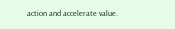action and accelerate value.